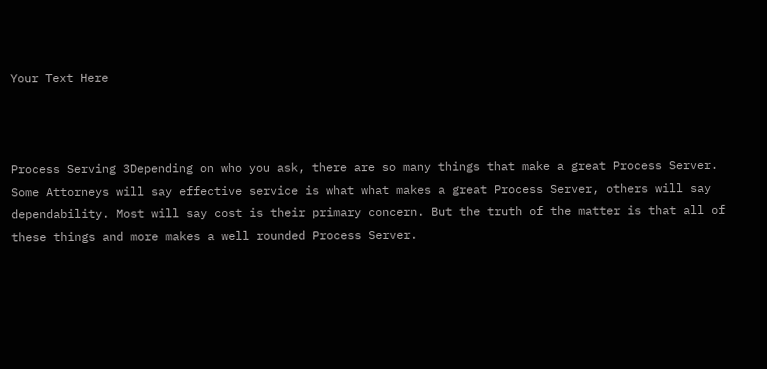Your Text Here



Process Serving 3Depending on who you ask, there are so many things that make a great Process Server. Some Attorneys will say effective service is what what makes a great Process Server, others will say dependability. Most will say cost is their primary concern. But the truth of the matter is that all of these things and more makes a well rounded Process Server.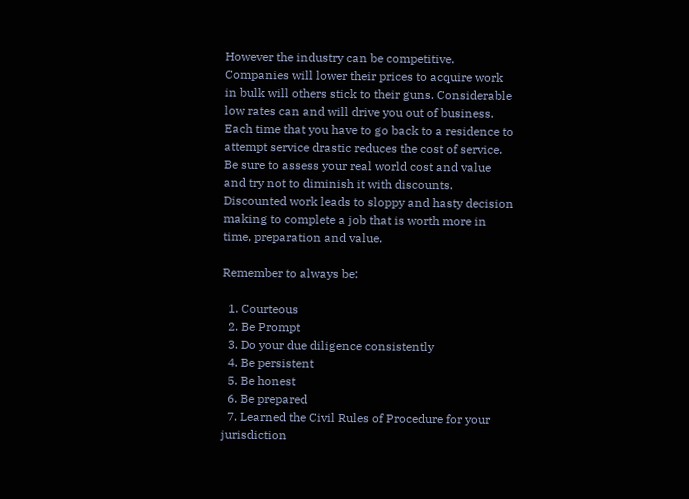However the industry can be competitive. Companies will lower their prices to acquire work in bulk will others stick to their guns. Considerable low rates can and will drive you out of business. Each time that you have to go back to a residence to attempt service drastic reduces the cost of service. Be sure to assess your real world cost and value and try not to diminish it with discounts. Discounted work leads to sloppy and hasty decision making to complete a job that is worth more in time, preparation and value.

Remember to always be:

  1. Courteous
  2. Be Prompt
  3. Do your due diligence consistently
  4. Be persistent
  5. Be honest
  6. Be prepared
  7. Learned the Civil Rules of Procedure for your jurisdiction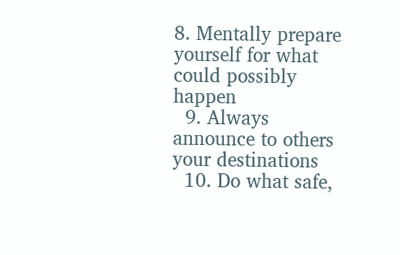8. Mentally prepare yourself for what could possibly happen
  9. Always announce to others your destinations
  10. Do what safe,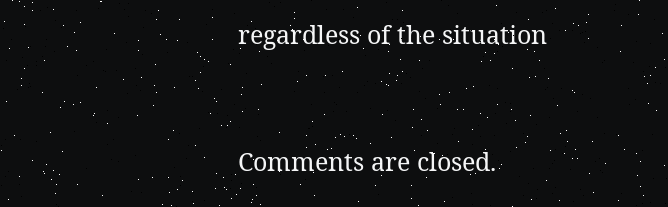regardless of the situation


Comments are closed.